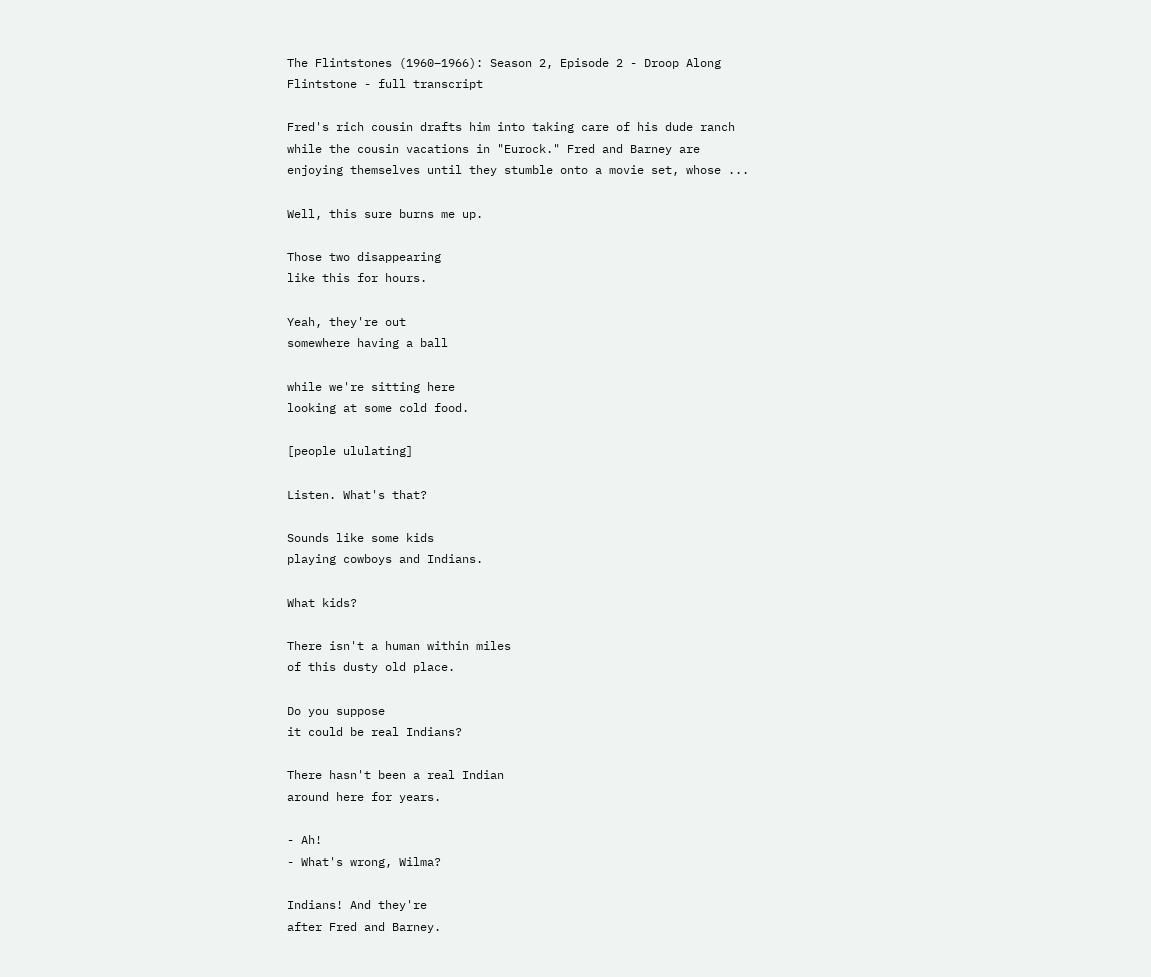The Flintstones (1960–1966): Season 2, Episode 2 - Droop Along Flintstone - full transcript

Fred's rich cousin drafts him into taking care of his dude ranch while the cousin vacations in "Eurock." Fred and Barney are enjoying themselves until they stumble onto a movie set, whose ...

Well, this sure burns me up.

Those two disappearing
like this for hours.

Yeah, they're out
somewhere having a ball

while we're sitting here
looking at some cold food.

[people ululating]

Listen. What's that?

Sounds like some kids
playing cowboys and Indians.

What kids?

There isn't a human within miles
of this dusty old place.

Do you suppose
it could be real Indians?

There hasn't been a real Indian
around here for years.

- Ah!
- What's wrong, Wilma?

Indians! And they're
after Fred and Barney.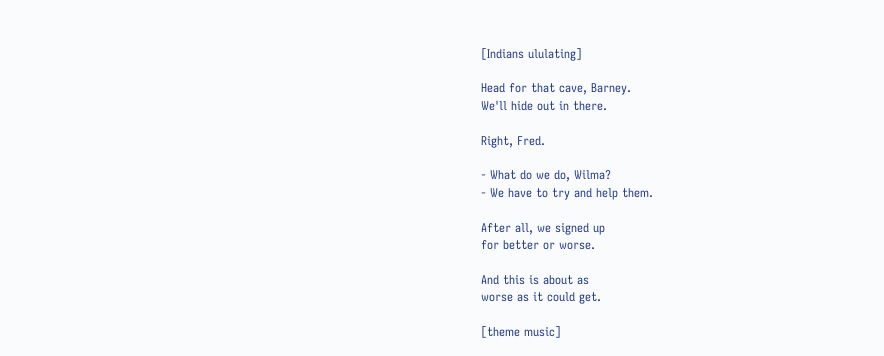[Indians ululating]

Head for that cave, Barney.
We'll hide out in there.

Right, Fred.

- What do we do, Wilma?
- We have to try and help them.

After all, we signed up
for better or worse.

And this is about as
worse as it could get.

[theme music]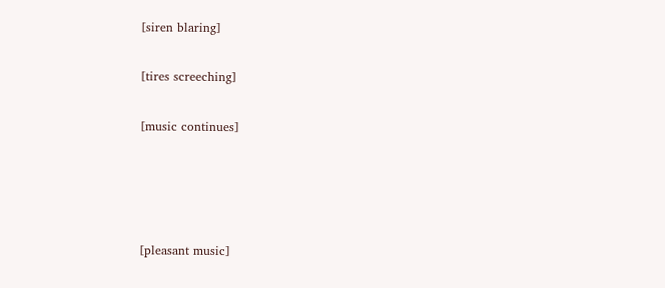[siren blaring]

[tires screeching]

[music continues]




[pleasant music]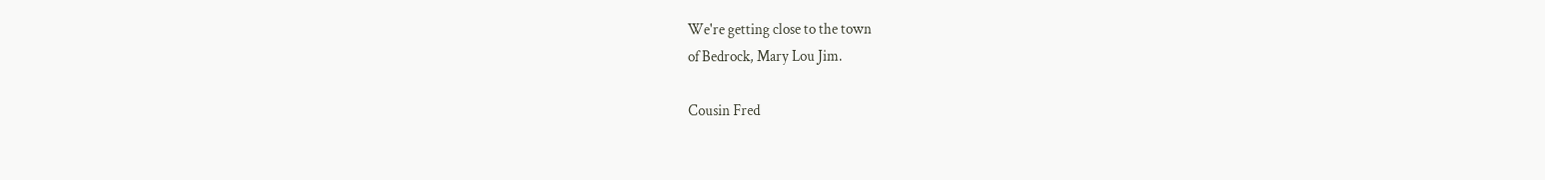We're getting close to the town
of Bedrock, Mary Lou Jim.

Cousin Fred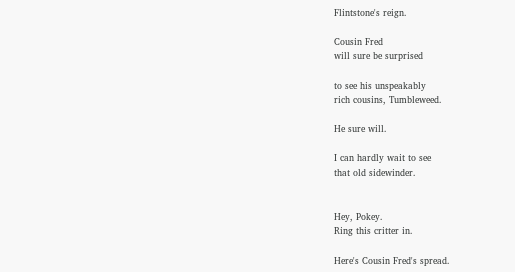Flintstone's reign.

Cousin Fred
will sure be surprised

to see his unspeakably
rich cousins, Tumbleweed.

He sure will.

I can hardly wait to see
that old sidewinder.


Hey, Pokey.
Ring this critter in.

Here's Cousin Fred's spread.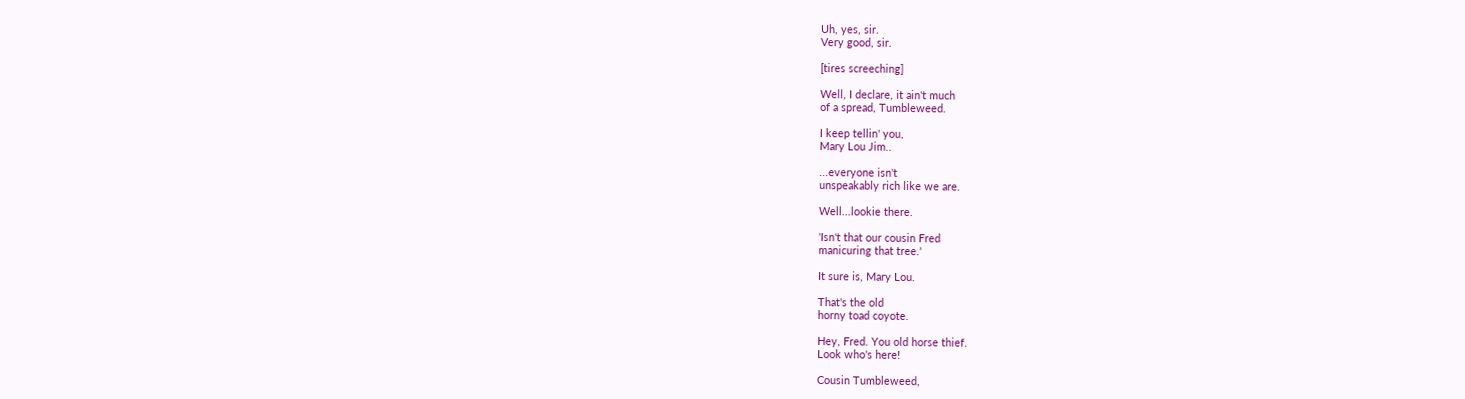Uh, yes, sir.
Very good, sir.

[tires screeching]

Well, I declare, it ain't much
of a spread, Tumbleweed.

I keep tellin' you,
Mary Lou Jim..

...everyone isn't
unspeakably rich like we are.

Well...lookie there.

'Isn't that our cousin Fred
manicuring that tree.'

It sure is, Mary Lou.

That's the old
horny toad coyote.

Hey, Fred. You old horse thief.
Look who's here!

Cousin Tumbleweed,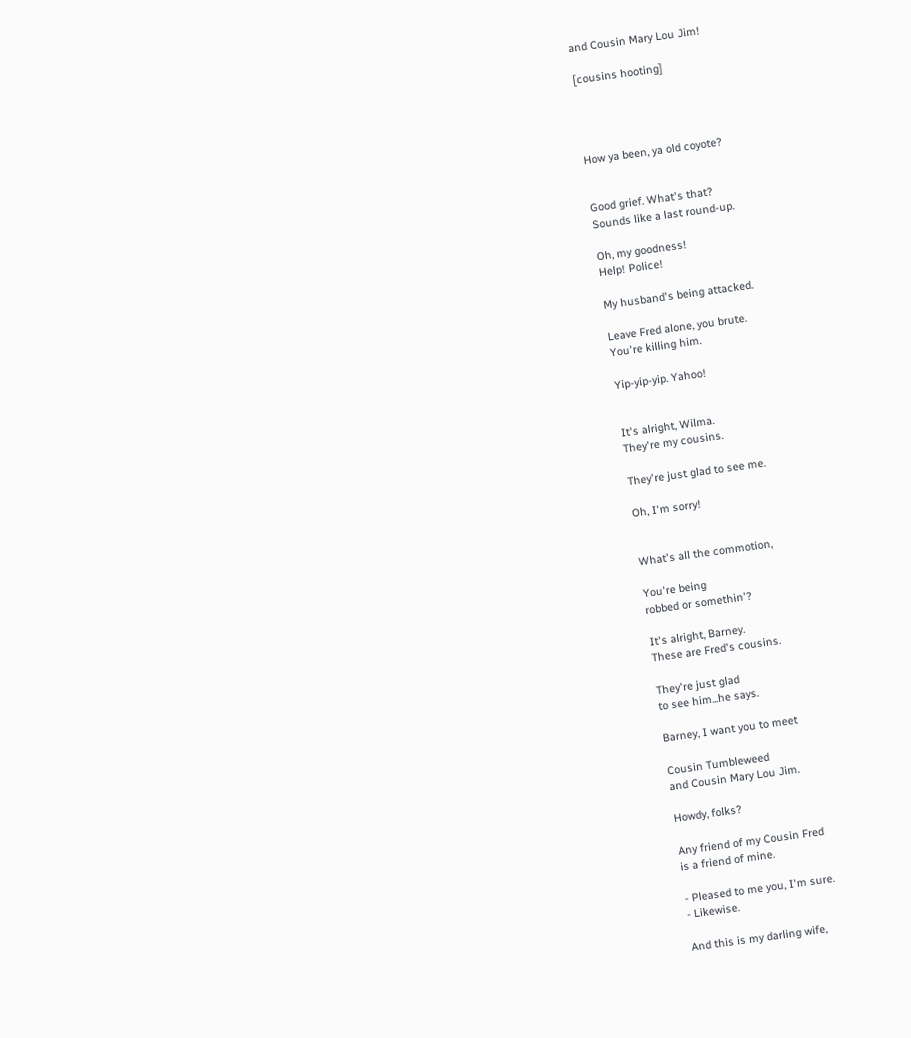and Cousin Mary Lou Jim!

[cousins hooting]




How ya been, ya old coyote?


Good grief. What's that?
Sounds like a last round-up.

Oh, my goodness!
Help! Police!

My husband's being attacked.

Leave Fred alone, you brute.
You're killing him.

Yip-yip-yip. Yahoo!


It's alright, Wilma.
They're my cousins.

They're just glad to see me.

Oh, I'm sorry!


What's all the commotion,

You're being
robbed or somethin'?

It's alright, Barney.
These are Fred's cousins.

They're just glad
to see him...he says.

Barney, I want you to meet

Cousin Tumbleweed
and Cousin Mary Lou Jim.

Howdy, folks?

Any friend of my Cousin Fred
is a friend of mine.

- Pleased to me you, I'm sure.
- Likewise.

And this is my darling wife,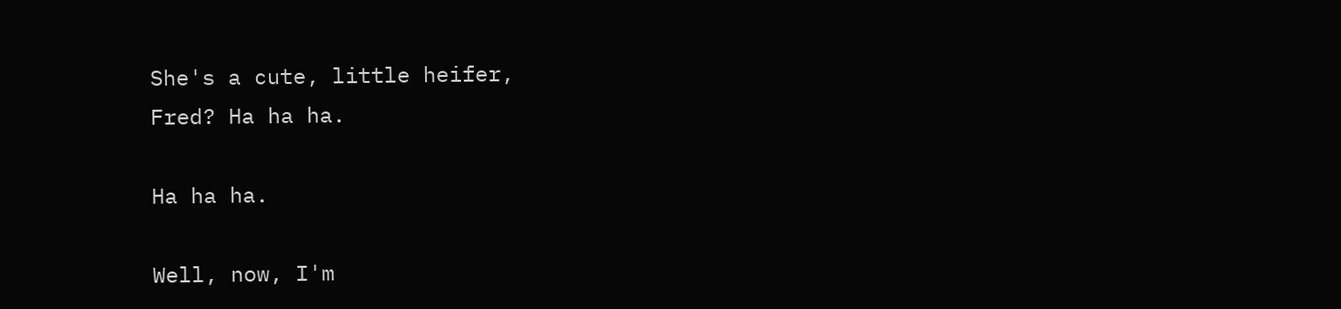She's a cute, little heifer,
Fred? Ha ha ha.

Ha ha ha.

Well, now, I'm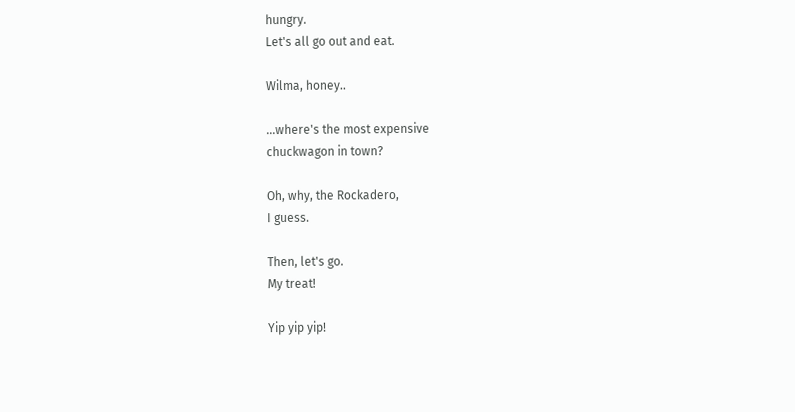hungry.
Let's all go out and eat.

Wilma, honey..

...where's the most expensive
chuckwagon in town?

Oh, why, the Rockadero,
I guess.

Then, let's go.
My treat!

Yip yip yip!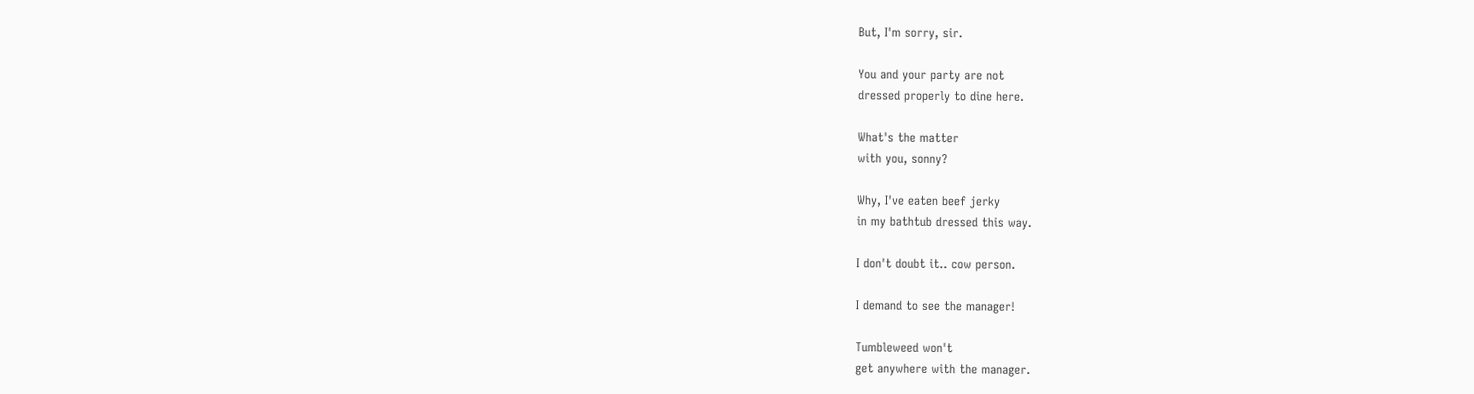But, I'm sorry, sir.

You and your party are not
dressed properly to dine here.

What's the matter
with you, sonny?

Why, I've eaten beef jerky
in my bathtub dressed this way.

I don't doubt it.. cow person.

I demand to see the manager!

Tumbleweed won't
get anywhere with the manager.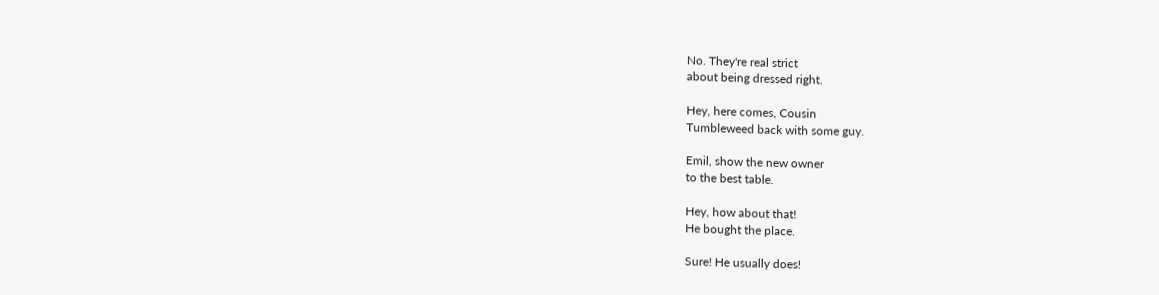No. They're real strict
about being dressed right.

Hey, here comes, Cousin
Tumbleweed back with some guy.

Emil, show the new owner
to the best table.

Hey, how about that!
He bought the place.

Sure! He usually does!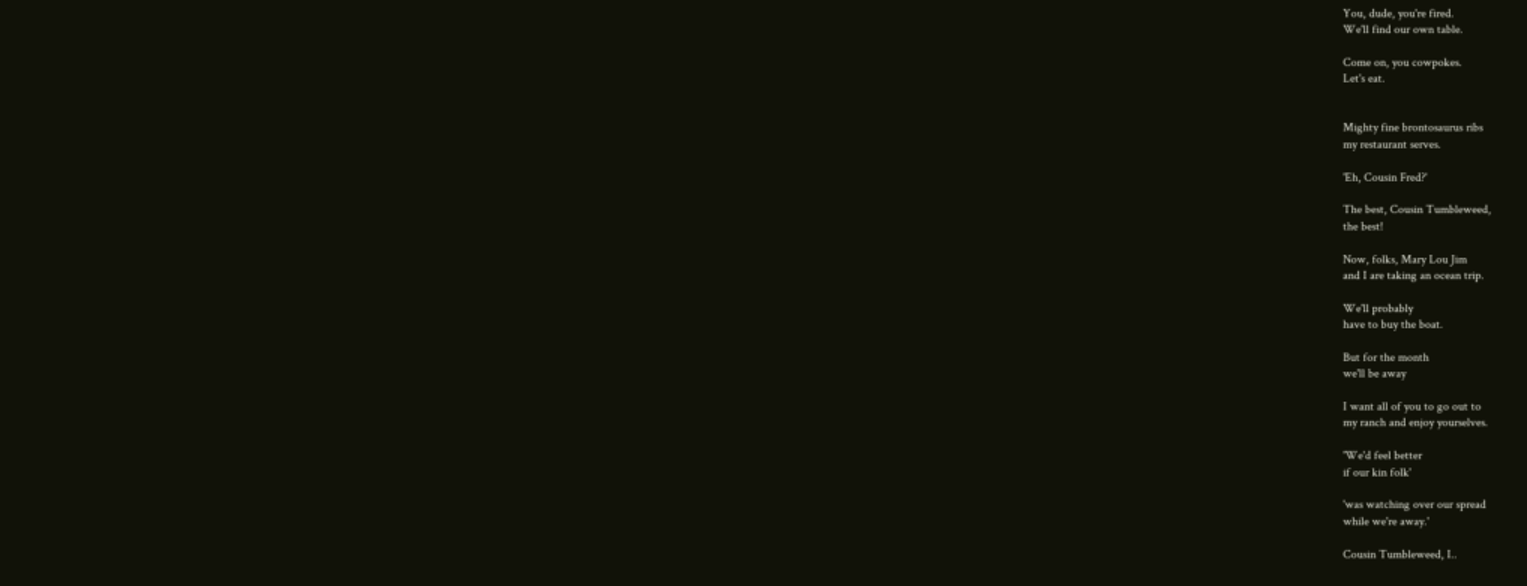You, dude, you're fired.
We'll find our own table.

Come on, you cowpokes.
Let's eat.


Mighty fine brontosaurus ribs
my restaurant serves.

'Eh, Cousin Fred?'

The best, Cousin Tumbleweed,
the best!

Now, folks, Mary Lou Jim
and I are taking an ocean trip.

We'll probably
have to buy the boat.

But for the month
we'll be away

I want all of you to go out to
my ranch and enjoy yourselves.

'We'd feel better
if our kin folk'

'was watching over our spread
while we're away.'

Cousin Tumbleweed, I..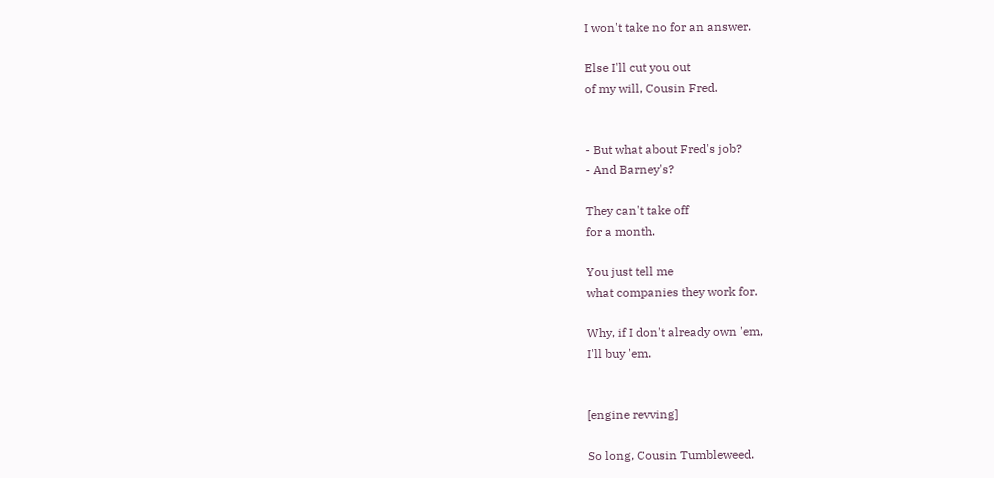I won't take no for an answer.

Else I'll cut you out
of my will, Cousin Fred.


- But what about Fred's job?
- And Barney's?

They can't take off
for a month.

You just tell me
what companies they work for.

Why, if I don't already own 'em,
I'll buy 'em.


[engine revving]

So long, Cousin Tumbleweed.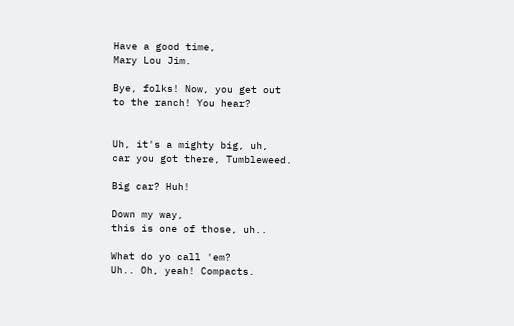Have a good time,
Mary Lou Jim.

Bye, folks! Now, you get out
to the ranch! You hear?


Uh, it's a mighty big, uh,
car you got there, Tumbleweed.

Big car? Huh!

Down my way,
this is one of those, uh..

What do yo call 'em?
Uh.. Oh, yeah! Compacts.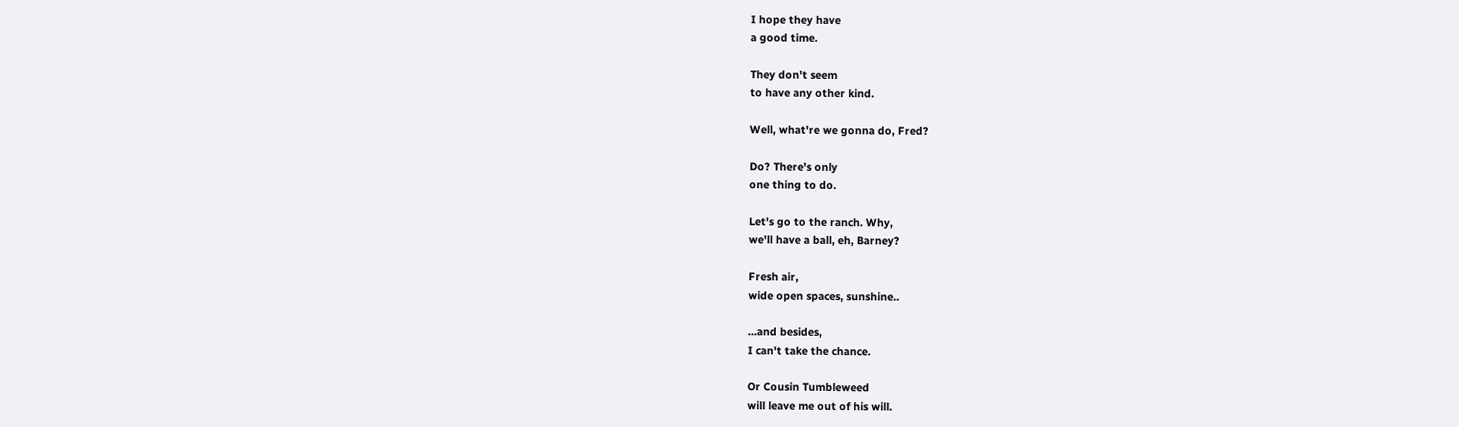I hope they have
a good time.

They don't seem
to have any other kind.

Well, what're we gonna do, Fred?

Do? There's only
one thing to do.

Let's go to the ranch. Why,
we'll have a ball, eh, Barney?

Fresh air,
wide open spaces, sunshine..

...and besides,
I can't take the chance.

Or Cousin Tumbleweed
will leave me out of his will.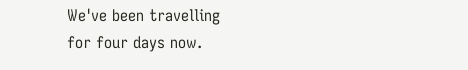We've been travelling
for four days now.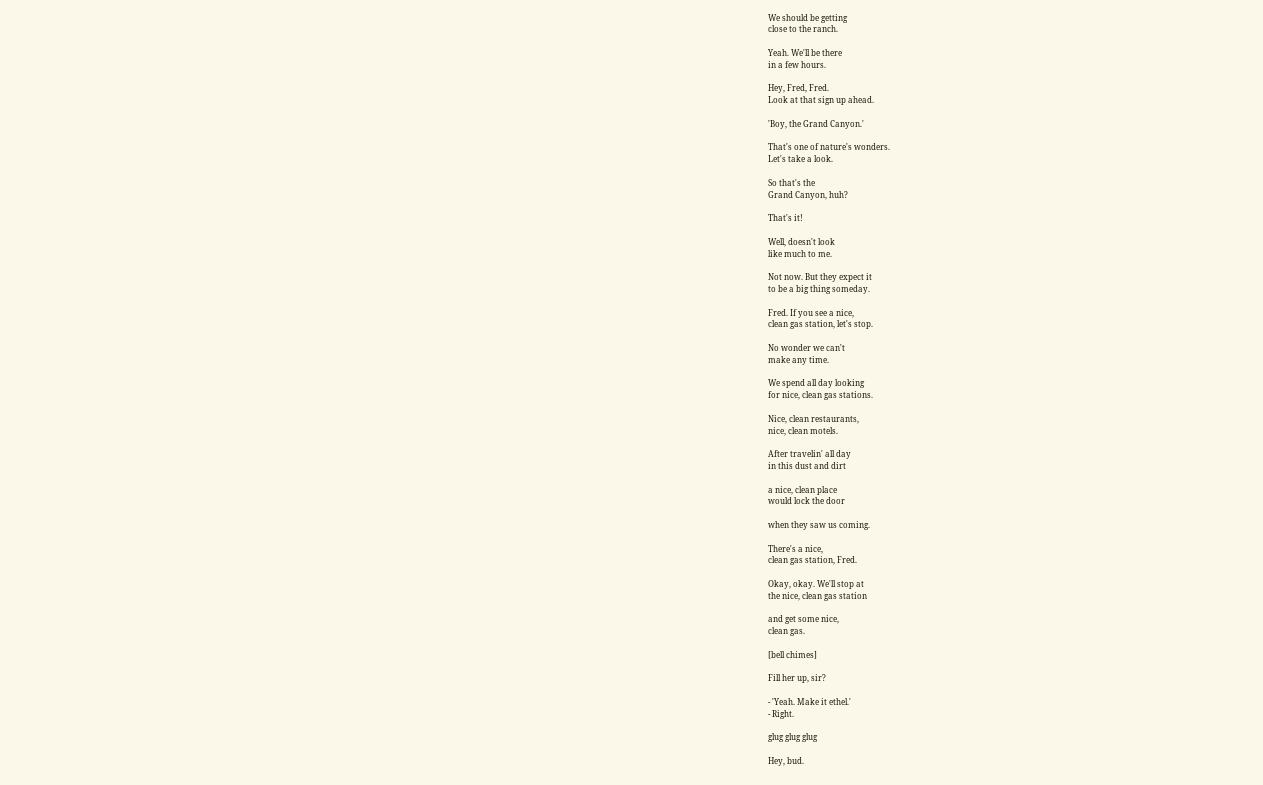We should be getting
close to the ranch.

Yeah. We'll be there
in a few hours.

Hey, Fred, Fred.
Look at that sign up ahead.

'Boy, the Grand Canyon.'

That's one of nature's wonders.
Let's take a look.

So that's the
Grand Canyon, huh?

That's it!

Well, doesn't look
like much to me.

Not now. But they expect it
to be a big thing someday.

Fred. If you see a nice,
clean gas station, let's stop.

No wonder we can't
make any time.

We spend all day looking
for nice, clean gas stations.

Nice, clean restaurants,
nice, clean motels.

After travelin' all day
in this dust and dirt

a nice, clean place
would lock the door

when they saw us coming.

There's a nice,
clean gas station, Fred.

Okay, okay. We'll stop at
the nice, clean gas station

and get some nice,
clean gas.

[bell chimes]

Fill her up, sir?

- 'Yeah. Make it ethel.'
- Right.

glug glug glug

Hey, bud.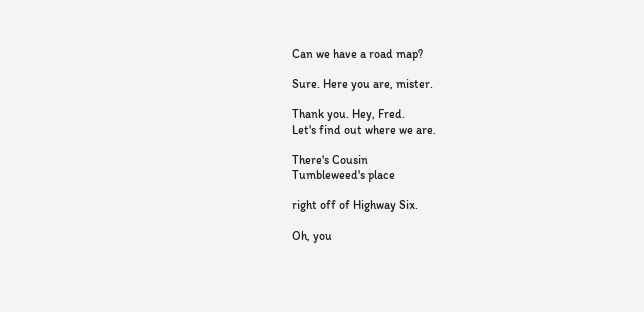Can we have a road map?

Sure. Here you are, mister.

Thank you. Hey, Fred.
Let's find out where we are.

There's Cousin
Tumbleweed's place

right off of Highway Six.

Oh, you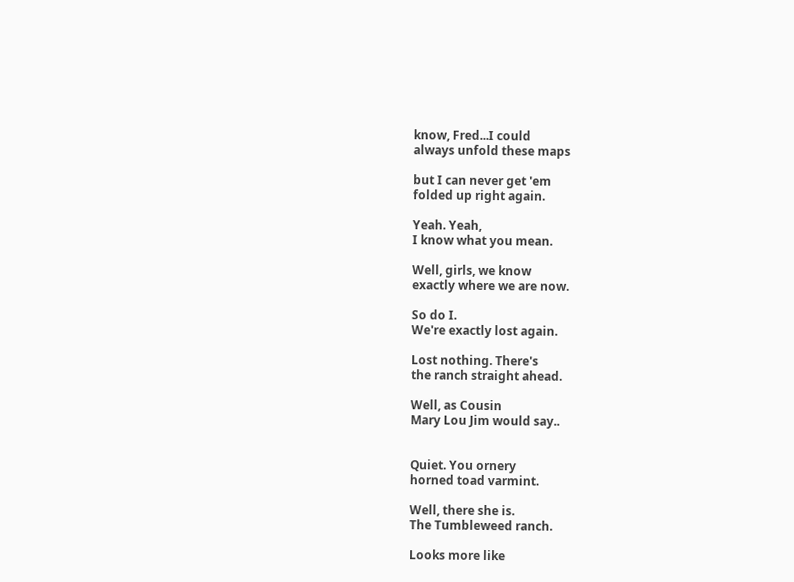know, Fred...I could
always unfold these maps

but I can never get 'em
folded up right again.

Yeah. Yeah,
I know what you mean.

Well, girls, we know
exactly where we are now.

So do I.
We're exactly lost again.

Lost nothing. There's
the ranch straight ahead.

Well, as Cousin
Mary Lou Jim would say..


Quiet. You ornery
horned toad varmint.

Well, there she is.
The Tumbleweed ranch.

Looks more like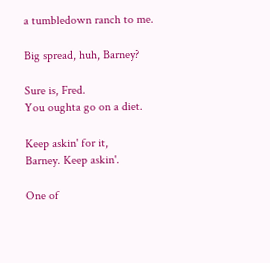a tumbledown ranch to me.

Big spread, huh, Barney?

Sure is, Fred.
You oughta go on a diet.

Keep askin' for it,
Barney. Keep askin'.

One of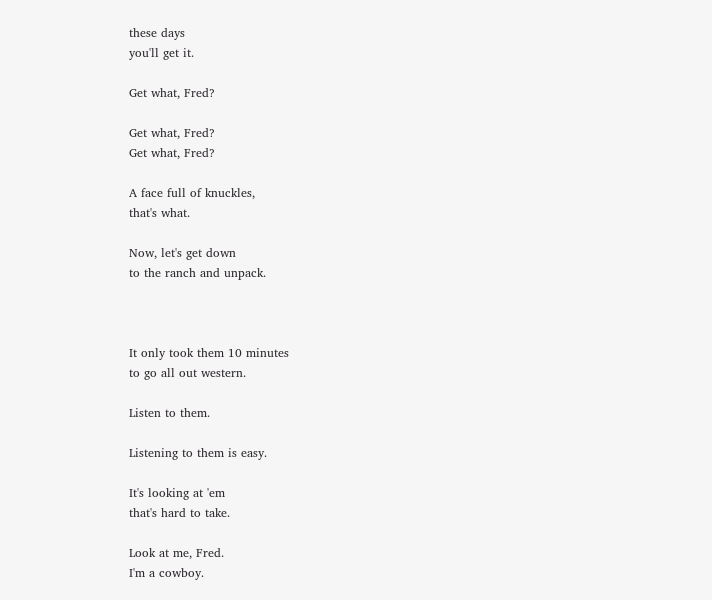these days
you'll get it.

Get what, Fred?

Get what, Fred?
Get what, Fred?

A face full of knuckles,
that's what.

Now, let's get down
to the ranch and unpack.



It only took them 10 minutes
to go all out western.

Listen to them.

Listening to them is easy.

It's looking at 'em
that's hard to take.

Look at me, Fred.
I'm a cowboy.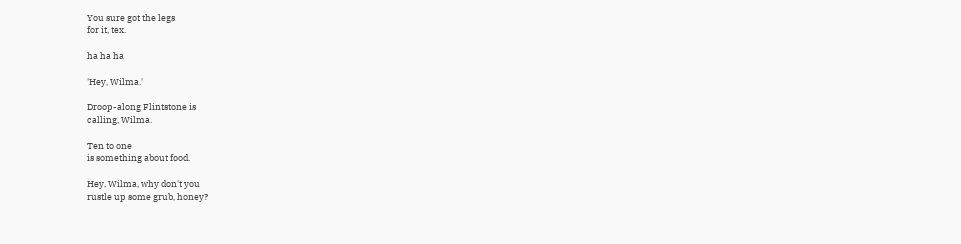You sure got the legs
for it, tex.

ha ha ha

'Hey, Wilma.'

Droop-along Flintstone is
calling, Wilma.

Ten to one
is something about food.

Hey, Wilma, why don't you
rustle up some grub, honey?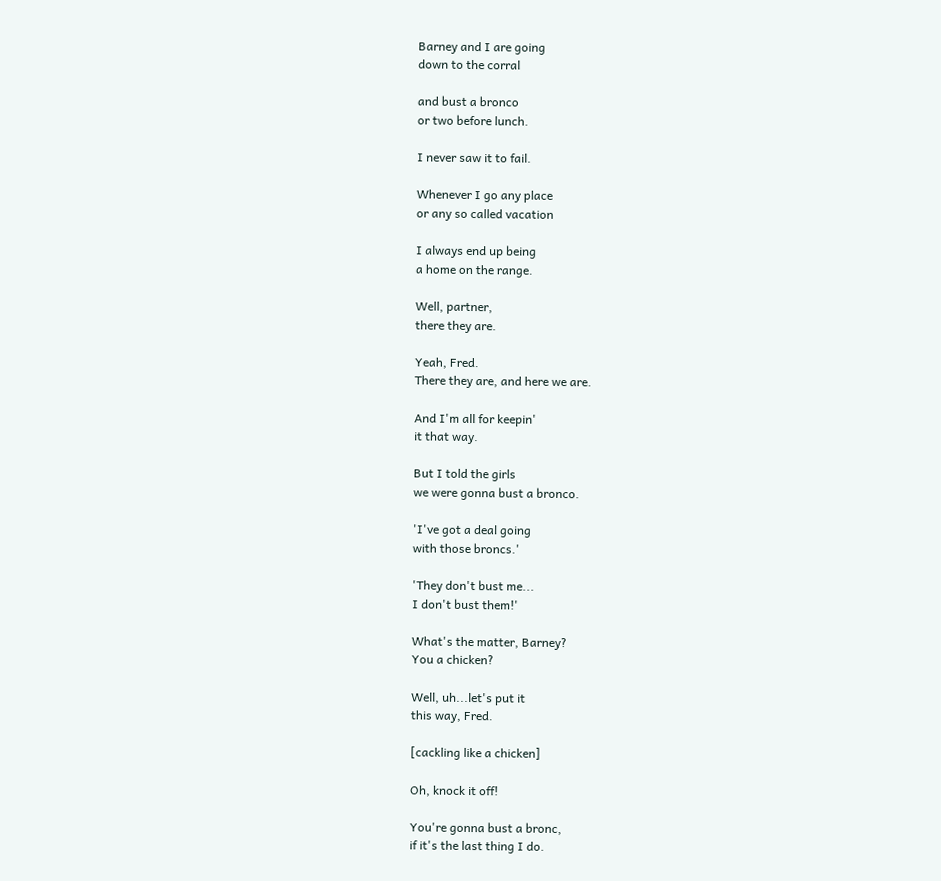Barney and I are going
down to the corral

and bust a bronco
or two before lunch.

I never saw it to fail.

Whenever I go any place
or any so called vacation

I always end up being
a home on the range.

Well, partner,
there they are.

Yeah, Fred.
There they are, and here we are.

And I'm all for keepin'
it that way.

But I told the girls
we were gonna bust a bronco.

'I've got a deal going
with those broncs.'

'They don't bust me...
I don't bust them!'

What's the matter, Barney?
You a chicken?

Well, uh...let's put it
this way, Fred.

[cackling like a chicken]

Oh, knock it off!

You're gonna bust a bronc,
if it's the last thing I do.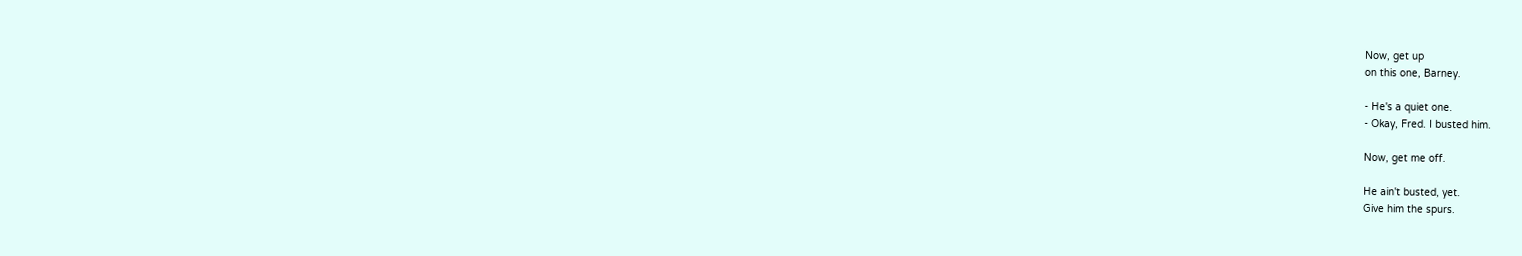Now, get up
on this one, Barney.

- He's a quiet one.
- Okay, Fred. I busted him.

Now, get me off.

He ain't busted, yet.
Give him the spurs.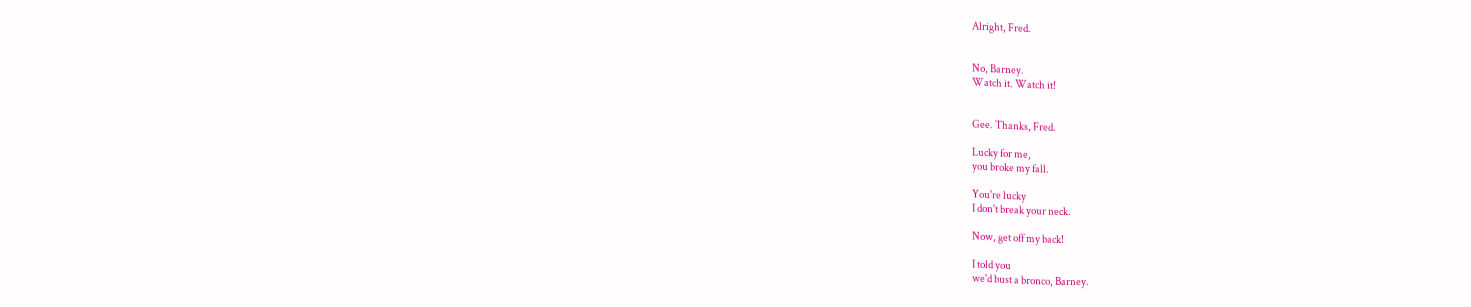Alright, Fred.


No, Barney.
Watch it. Watch it!


Gee. Thanks, Fred.

Lucky for me,
you broke my fall.

You're lucky
I don't break your neck.

Now, get off my back!

I told you
we'd bust a bronco, Barney.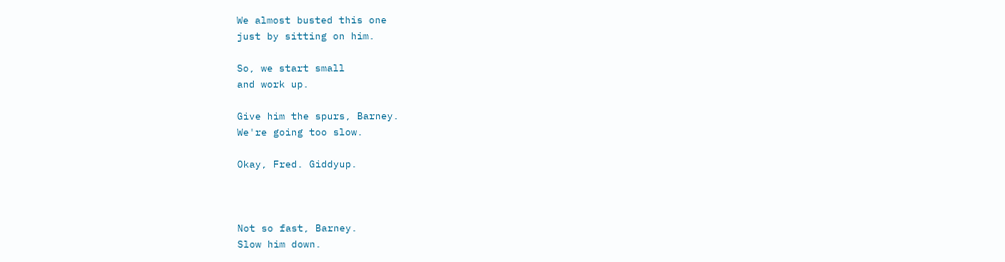We almost busted this one
just by sitting on him.

So, we start small
and work up.

Give him the spurs, Barney.
We're going too slow.

Okay, Fred. Giddyup.



Not so fast, Barney.
Slow him down.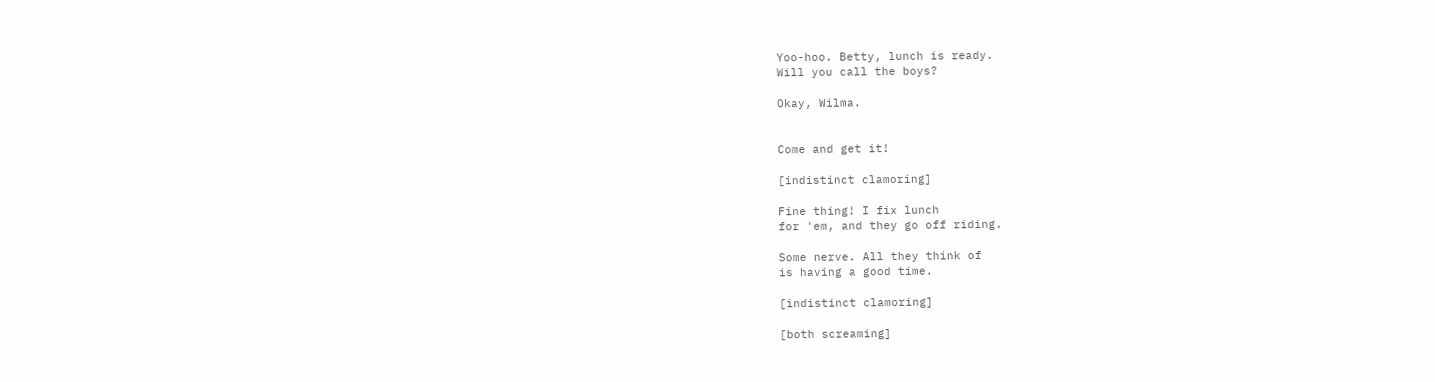Yoo-hoo. Betty, lunch is ready.
Will you call the boys?

Okay, Wilma.


Come and get it!

[indistinct clamoring]

Fine thing! I fix lunch
for 'em, and they go off riding.

Some nerve. All they think of
is having a good time.

[indistinct clamoring]

[both screaming]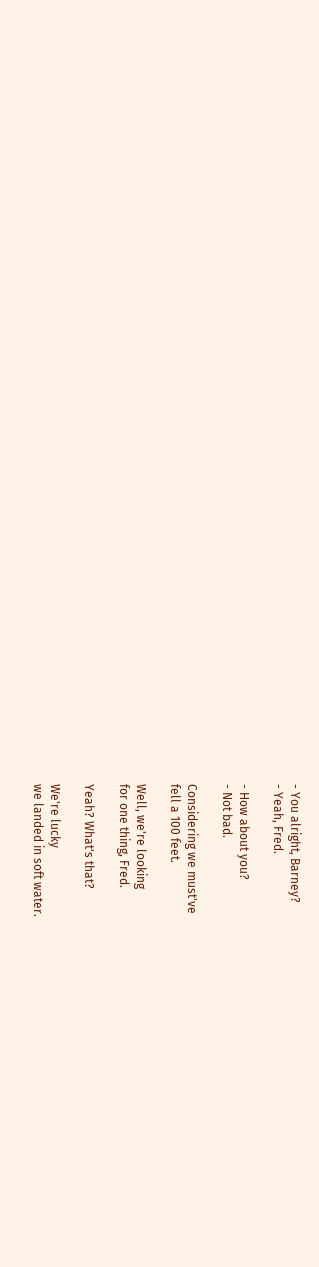- You alright, Barney?
- Yeah, Fred.

- How about you?
- Not bad.

Considering we must've
fell a 100 feet.

Well, we're looking
for one thing, Fred.

Yeah? What's that?

We're lucky
we landed in soft water.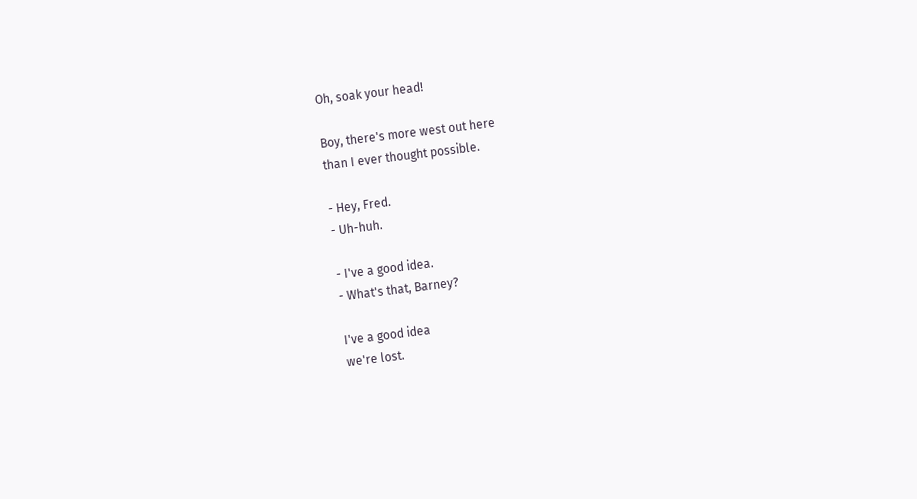Oh, soak your head!

Boy, there's more west out here
than I ever thought possible.

- Hey, Fred.
- Uh-huh.

- I've a good idea.
- What's that, Barney?

I've a good idea
we're lost.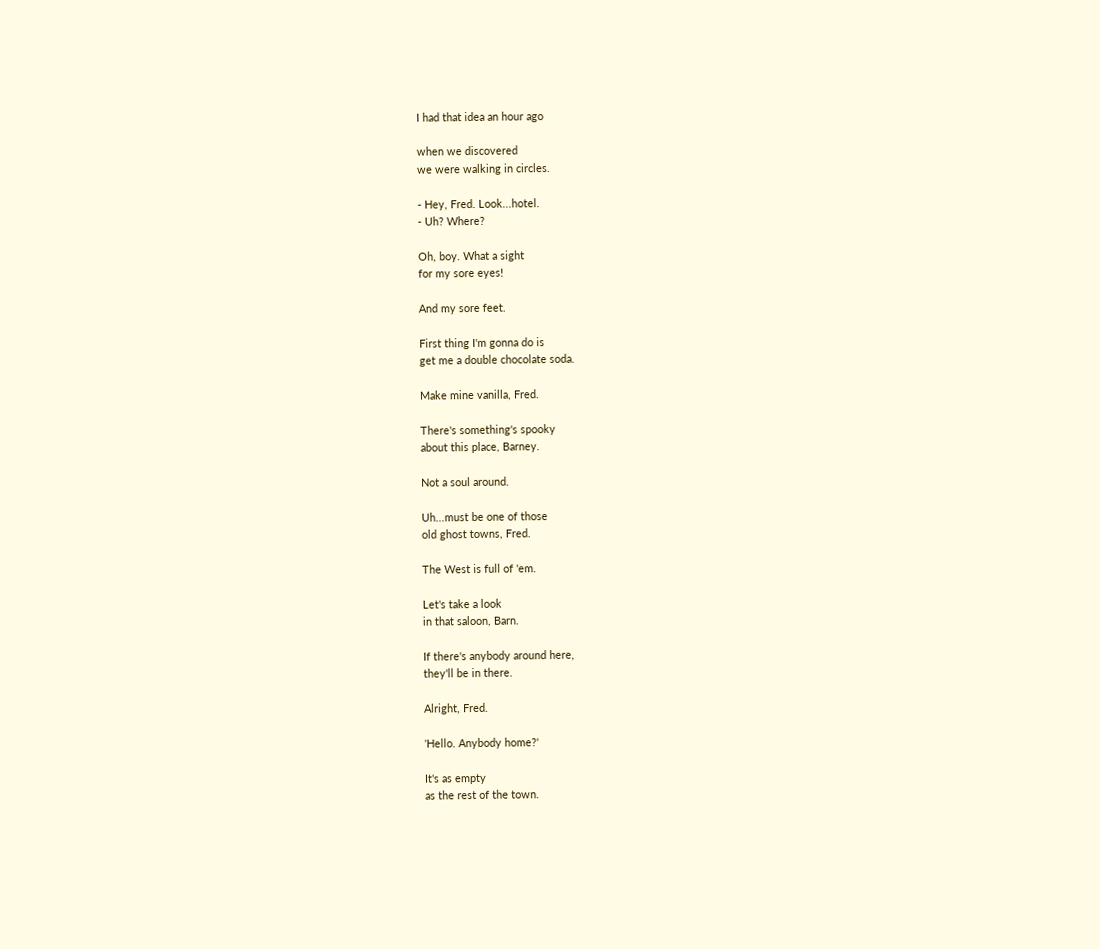I had that idea an hour ago

when we discovered
we were walking in circles.

- Hey, Fred. Look...hotel.
- Uh? Where?

Oh, boy. What a sight
for my sore eyes!

And my sore feet.

First thing I'm gonna do is
get me a double chocolate soda.

Make mine vanilla, Fred.

There's something's spooky
about this place, Barney.

Not a soul around.

Uh...must be one of those
old ghost towns, Fred.

The West is full of 'em.

Let's take a look
in that saloon, Barn.

If there's anybody around here,
they'll be in there.

Alright, Fred.

'Hello. Anybody home?'

It's as empty
as the rest of the town.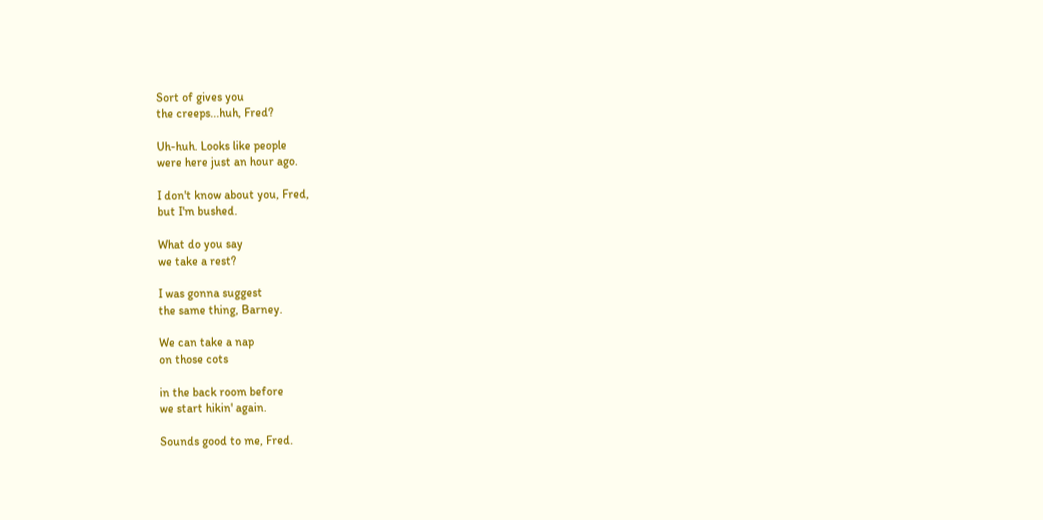Sort of gives you
the creeps...huh, Fred?

Uh-huh. Looks like people
were here just an hour ago.

I don't know about you, Fred,
but I'm bushed.

What do you say
we take a rest?

I was gonna suggest
the same thing, Barney.

We can take a nap
on those cots

in the back room before
we start hikin' again.

Sounds good to me, Fred.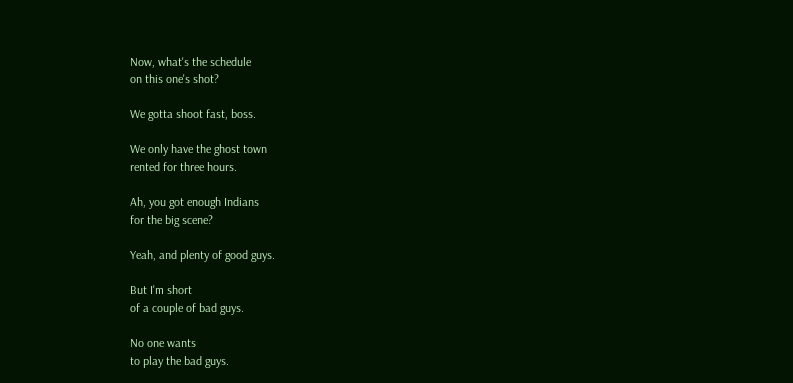Now, what's the schedule
on this one's shot?

We gotta shoot fast, boss.

We only have the ghost town
rented for three hours.

Ah, you got enough Indians
for the big scene?

Yeah, and plenty of good guys.

But I'm short
of a couple of bad guys.

No one wants
to play the bad guys.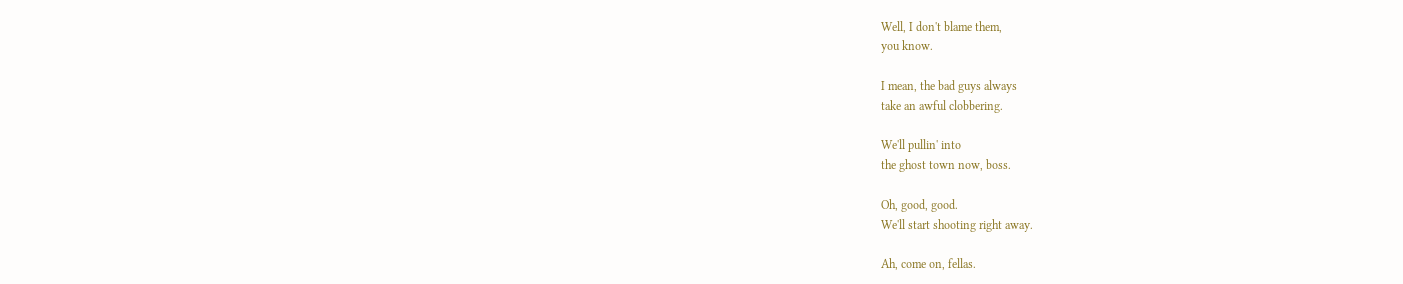Well, I don't blame them,
you know.

I mean, the bad guys always
take an awful clobbering.

We'll pullin' into
the ghost town now, boss.

Oh, good, good.
We'll start shooting right away.

Ah, come on, fellas.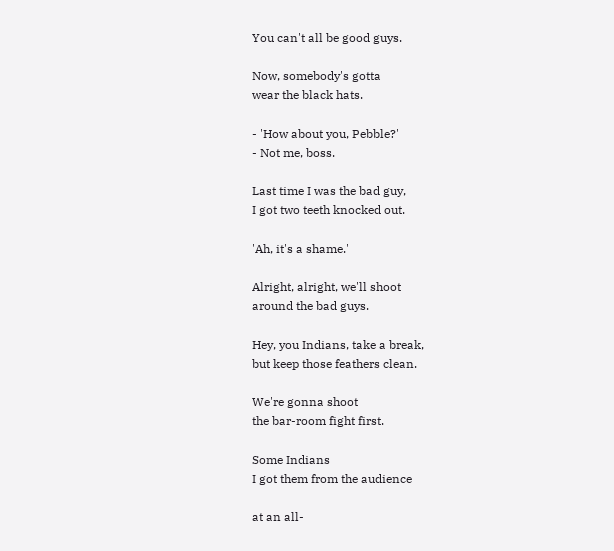You can't all be good guys.

Now, somebody's gotta
wear the black hats.

- 'How about you, Pebble?'
- Not me, boss.

Last time I was the bad guy,
I got two teeth knocked out.

'Ah, it's a shame.'

Alright, alright, we'll shoot
around the bad guys.

Hey, you Indians, take a break,
but keep those feathers clean.

We're gonna shoot
the bar-room fight first.

Some Indians
I got them from the audience

at an all-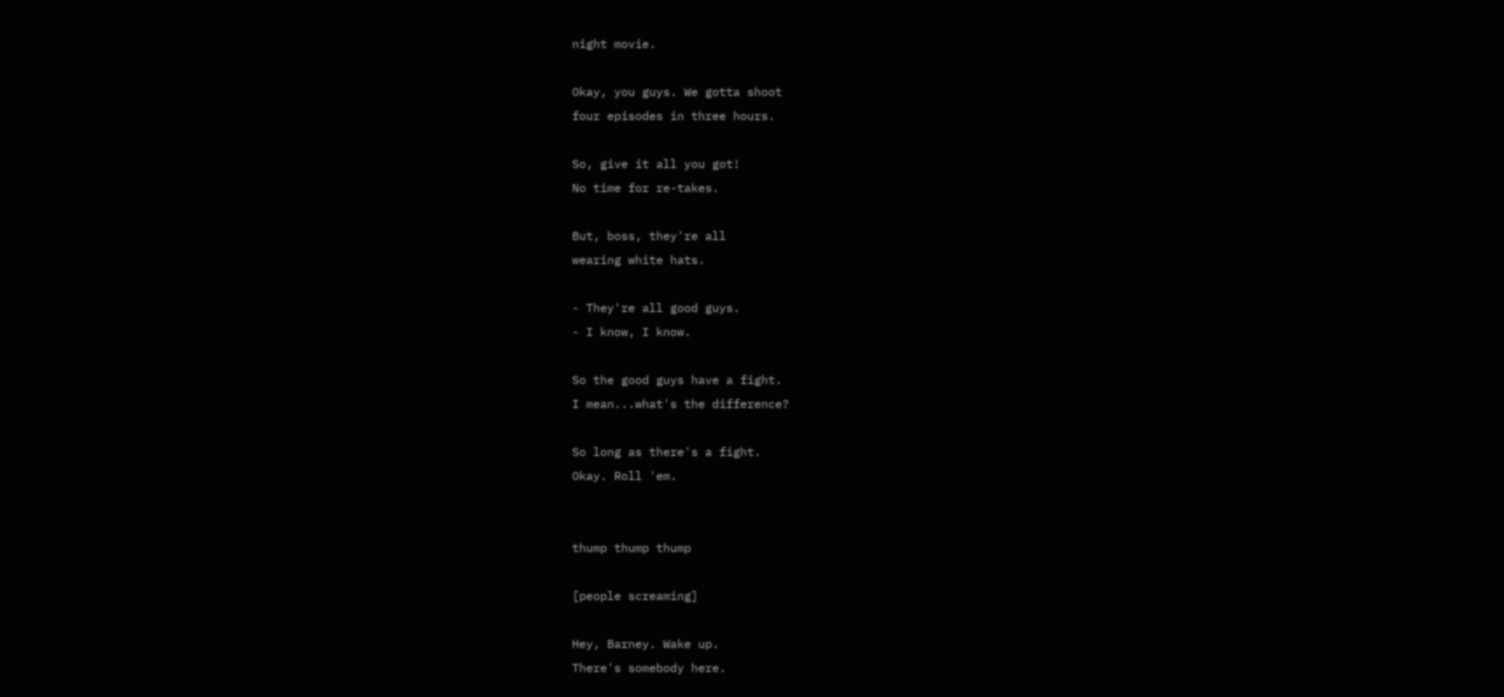night movie.

Okay, you guys. We gotta shoot
four episodes in three hours.

So, give it all you got!
No time for re-takes.

But, boss, they're all
wearing white hats.

- They're all good guys.
- I know, I know.

So the good guys have a fight.
I mean...what's the difference?

So long as there's a fight.
Okay. Roll 'em.


thump thump thump

[people screaming]

Hey, Barney. Wake up.
There's somebody here.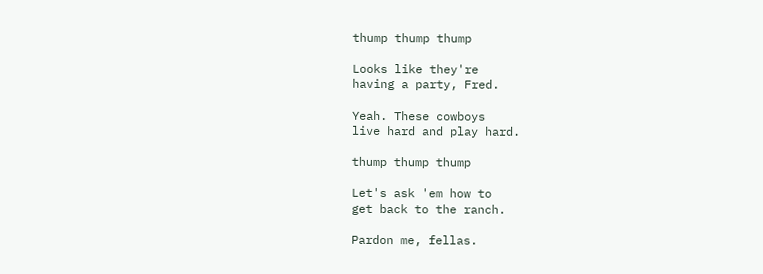thump thump thump

Looks like they're
having a party, Fred.

Yeah. These cowboys
live hard and play hard.

thump thump thump

Let's ask 'em how to
get back to the ranch.

Pardon me, fellas.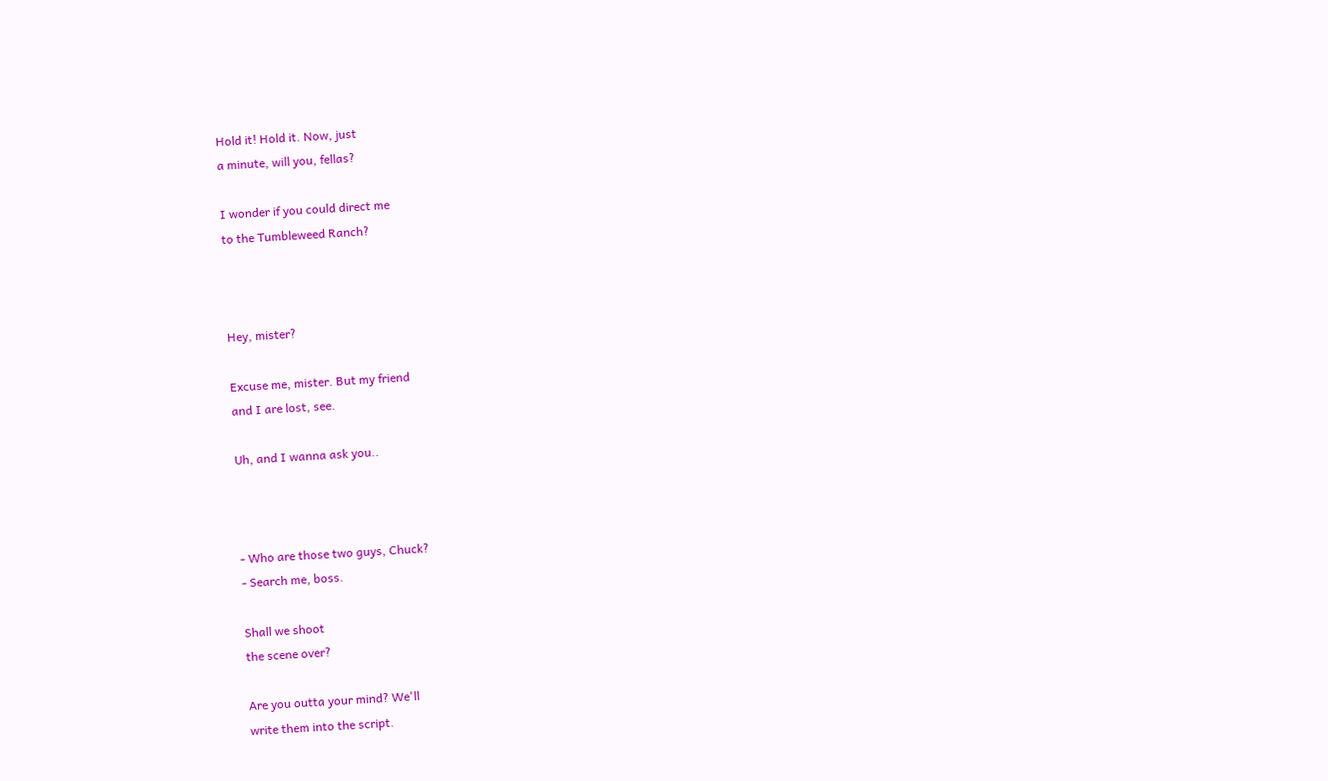Hold it! Hold it. Now, just
a minute, will you, fellas?

I wonder if you could direct me
to the Tumbleweed Ranch?



Hey, mister?

Excuse me, mister. But my friend
and I are lost, see.

Uh, and I wanna ask you..



- Who are those two guys, Chuck?
- Search me, boss.

Shall we shoot
the scene over?

Are you outta your mind? We'll
write them into the script.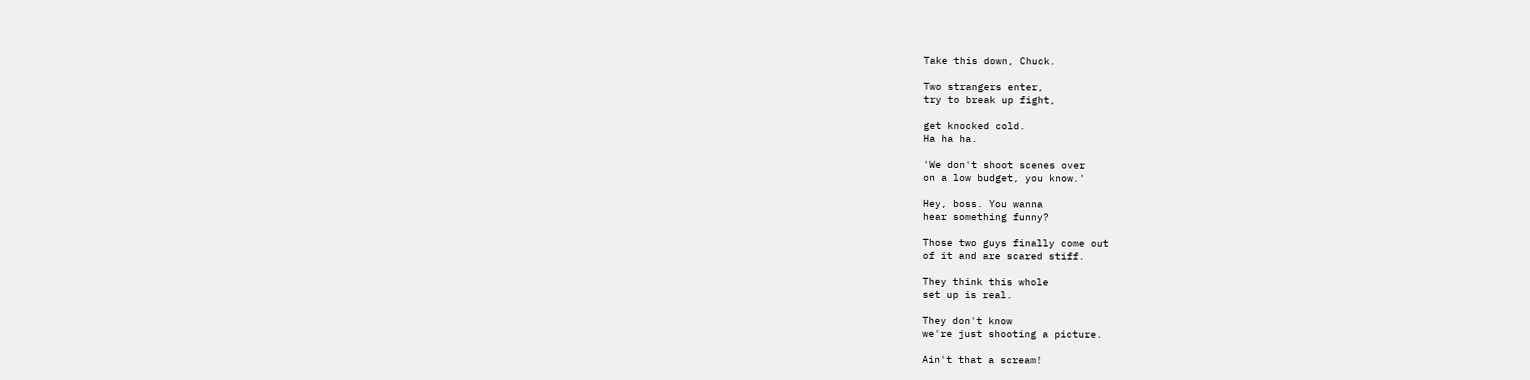Take this down, Chuck.

Two strangers enter,
try to break up fight,

get knocked cold.
Ha ha ha.

'We don't shoot scenes over
on a low budget, you know.'

Hey, boss. You wanna
hear something funny?

Those two guys finally come out
of it and are scared stiff.

They think this whole
set up is real.

They don't know
we're just shooting a picture.

Ain't that a scream!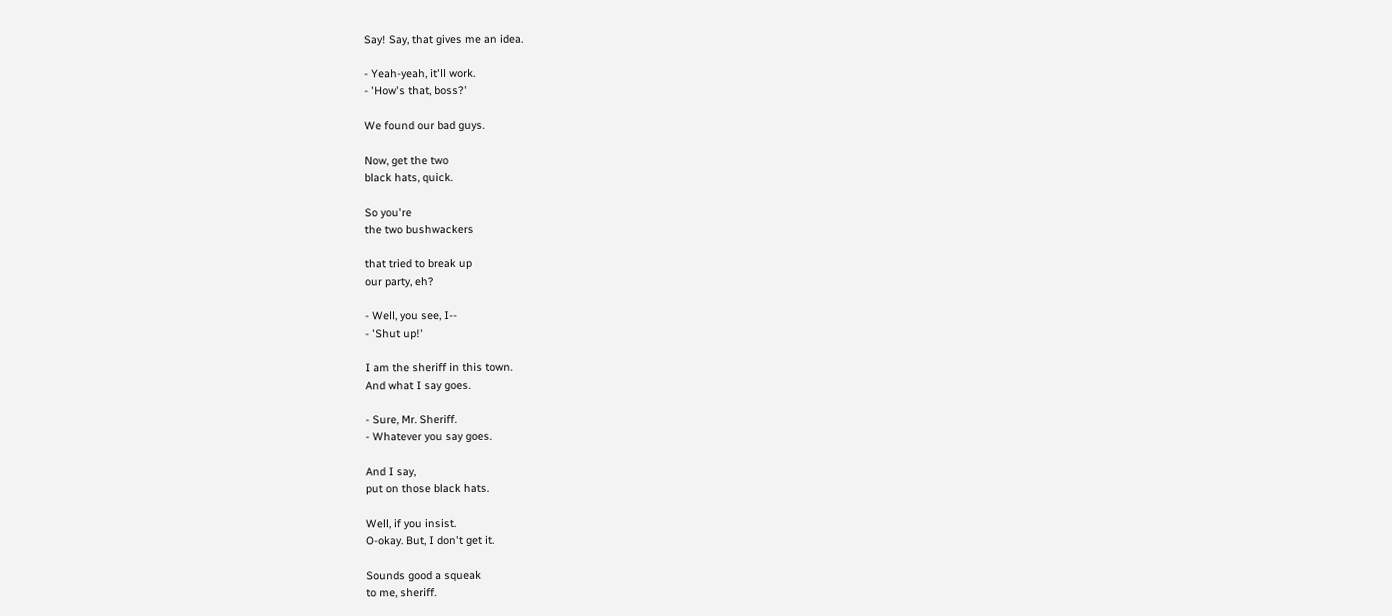Say! Say, that gives me an idea.

- Yeah-yeah, it'll work.
- 'How's that, boss?'

We found our bad guys.

Now, get the two
black hats, quick.

So you're
the two bushwackers

that tried to break up
our party, eh?

- Well, you see, I--
- 'Shut up!'

I am the sheriff in this town.
And what I say goes.

- Sure, Mr. Sheriff.
- Whatever you say goes.

And I say,
put on those black hats.

Well, if you insist.
O-okay. But, I don't get it.

Sounds good a squeak
to me, sheriff.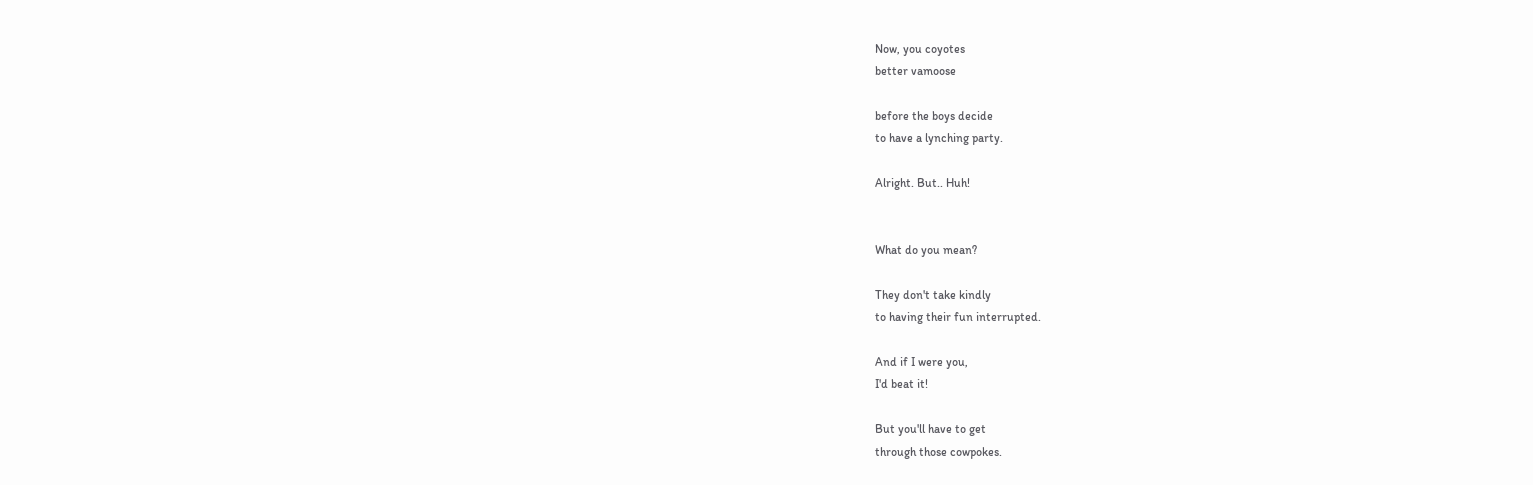Now, you coyotes
better vamoose

before the boys decide
to have a lynching party.

Alright. But.. Huh!


What do you mean?

They don't take kindly
to having their fun interrupted.

And if I were you,
I'd beat it!

But you'll have to get
through those cowpokes.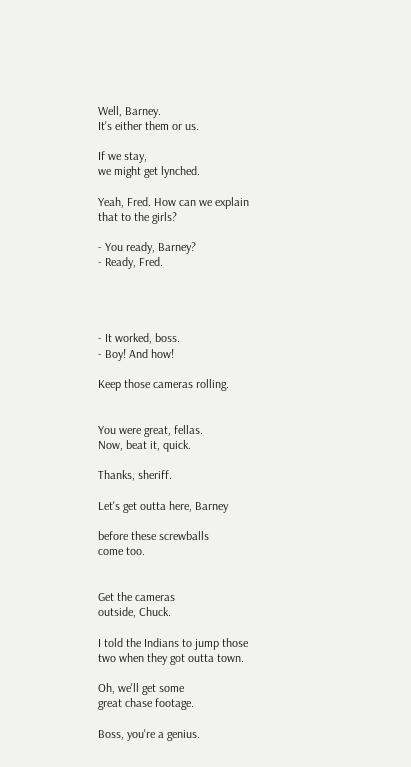Well, Barney.
It's either them or us.

If we stay,
we might get lynched.

Yeah, Fred. How can we explain
that to the girls?

- You ready, Barney?
- Ready, Fred.




- It worked, boss.
- Boy! And how!

Keep those cameras rolling.


You were great, fellas.
Now, beat it, quick.

Thanks, sheriff.

Let's get outta here, Barney

before these screwballs
come too.


Get the cameras
outside, Chuck.

I told the Indians to jump those
two when they got outta town.

Oh, we'll get some
great chase footage.

Boss, you're a genius.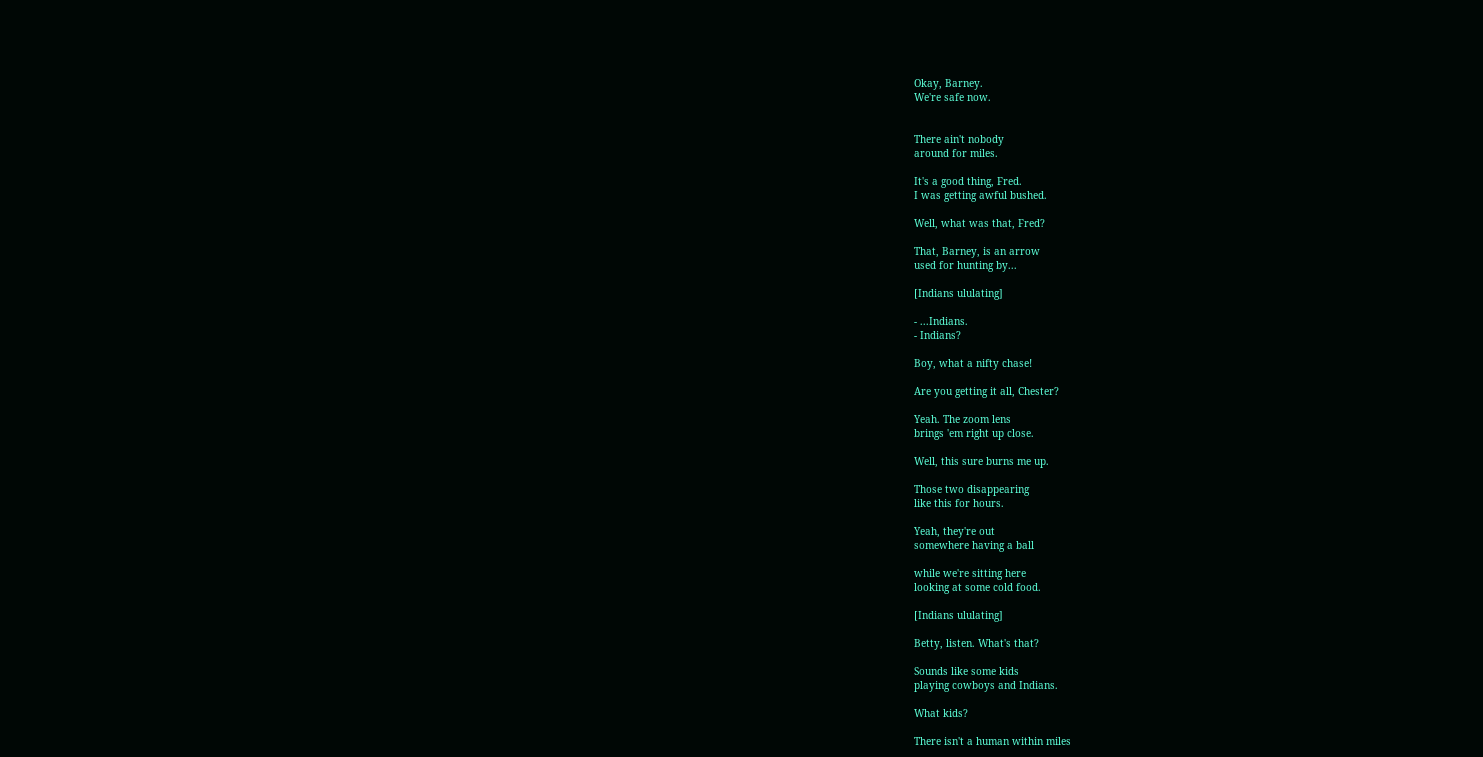Okay, Barney.
We're safe now.


There ain't nobody
around for miles.

It's a good thing, Fred.
I was getting awful bushed.

Well, what was that, Fred?

That, Barney, is an arrow
used for hunting by...

[Indians ululating]

- ...Indians.
- Indians?

Boy, what a nifty chase!

Are you getting it all, Chester?

Yeah. The zoom lens
brings 'em right up close.

Well, this sure burns me up.

Those two disappearing
like this for hours.

Yeah, they're out
somewhere having a ball

while we're sitting here
looking at some cold food.

[Indians ululating]

Betty, listen. What's that?

Sounds like some kids
playing cowboys and Indians.

What kids?

There isn't a human within miles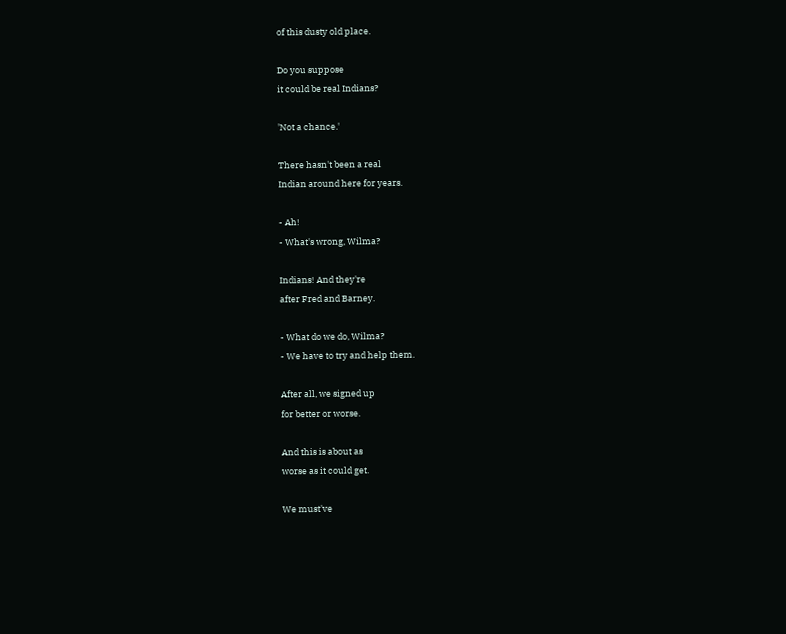of this dusty old place.

Do you suppose
it could be real Indians?

'Not a chance.'

There hasn't been a real
Indian around here for years.

- Ah!
- What's wrong, Wilma?

Indians! And they're
after Fred and Barney.

- What do we do, Wilma?
- We have to try and help them.

After all, we signed up
for better or worse.

And this is about as
worse as it could get.

We must've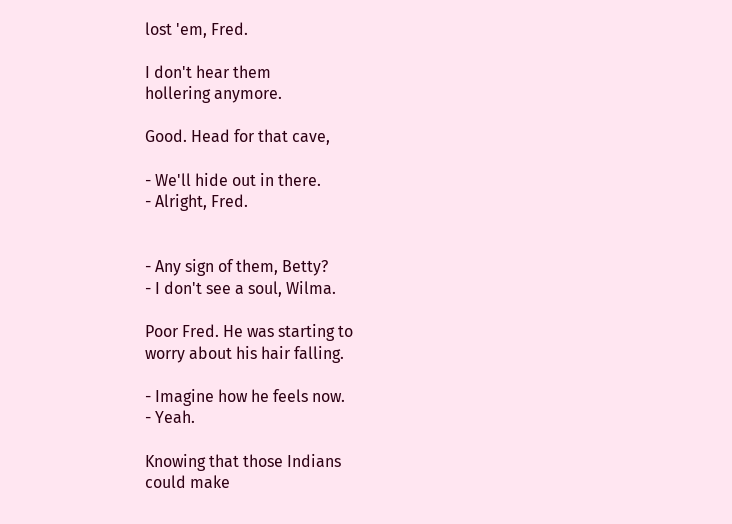lost 'em, Fred.

I don't hear them
hollering anymore.

Good. Head for that cave,

- We'll hide out in there.
- Alright, Fred.


- Any sign of them, Betty?
- I don't see a soul, Wilma.

Poor Fred. He was starting to
worry about his hair falling.

- Imagine how he feels now.
- Yeah.

Knowing that those Indians
could make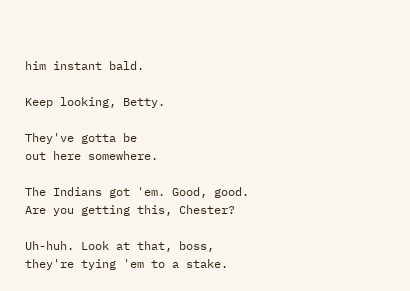him instant bald.

Keep looking, Betty.

They've gotta be
out here somewhere.

The Indians got 'em. Good, good.
Are you getting this, Chester?

Uh-huh. Look at that, boss,
they're tying 'em to a stake.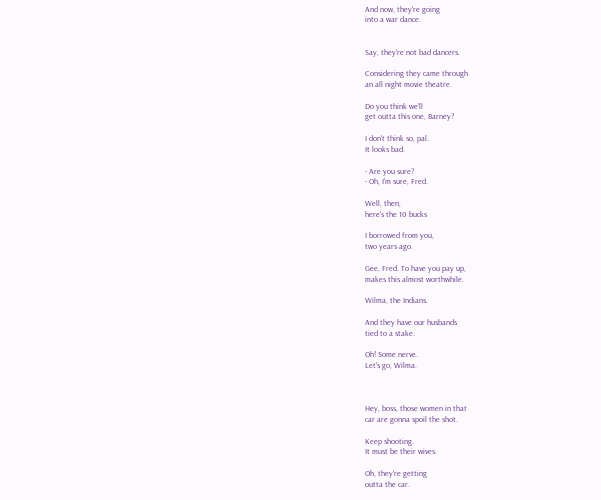And now, they're going
into a war dance.


Say, they're not bad dancers.

Considering they came through
an all night movie theatre.

Do you think we'll
get outta this one, Barney?

I don't think so, pal.
It looks bad.

- Are you sure?
- Oh, I'm sure, Fred.

Well, then,
here's the 10 bucks

I borrowed from you,
two years ago.

Gee, Fred. To have you pay up,
makes this almost worthwhile.

Wilma, the Indians.

And they have our husbands
tied to a stake.

Oh! Some nerve.
Let's go, Wilma.



Hey, boss, those women in that
car are gonna spoil the shot.

Keep shooting.
It must be their wives.

Oh, they're getting
outta the car.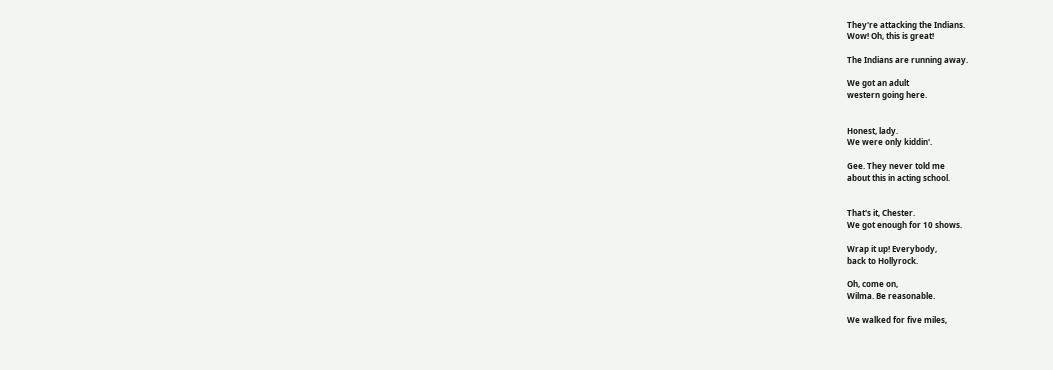They're attacking the Indians.
Wow! Oh, this is great!

The Indians are running away.

We got an adult
western going here.


Honest, lady.
We were only kiddin'.

Gee. They never told me
about this in acting school.


That's it, Chester.
We got enough for 10 shows.

Wrap it up! Everybody,
back to Hollyrock.

Oh, come on,
Wilma. Be reasonable.

We walked for five miles,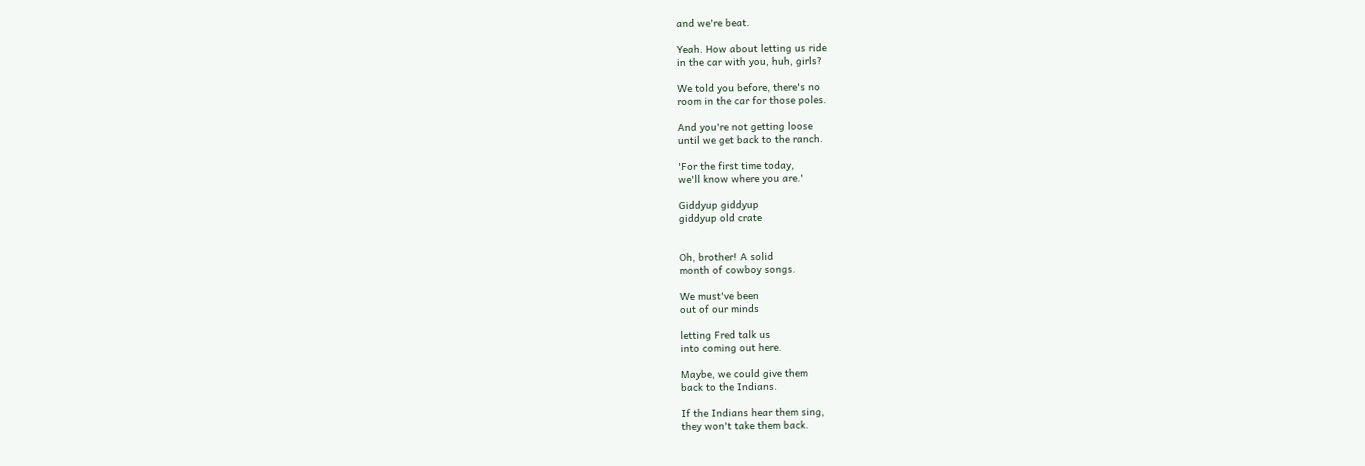and we're beat.

Yeah. How about letting us ride
in the car with you, huh, girls?

We told you before, there's no
room in the car for those poles.

And you're not getting loose
until we get back to the ranch.

'For the first time today,
we'll know where you are.'

Giddyup giddyup
giddyup old crate


Oh, brother! A solid
month of cowboy songs.

We must've been
out of our minds

letting Fred talk us
into coming out here.

Maybe, we could give them
back to the Indians.

If the Indians hear them sing,
they won't take them back.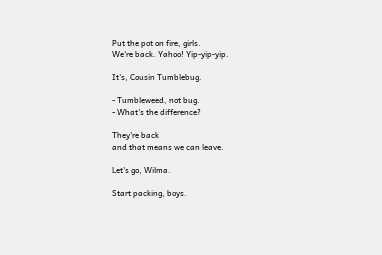Put the pot on fire, girls.
We're back. Yahoo! Yip-yip-yip.

It's, Cousin Tumblebug.

- Tumbleweed, not bug.
- What's the difference?

They're back
and that means we can leave.

Let's go, Wilma.

Start packing, boys.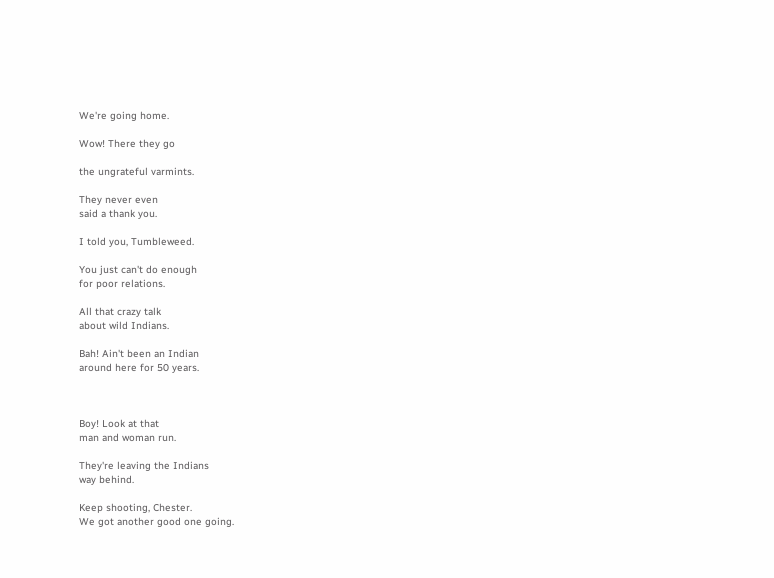We're going home.

Wow! There they go

the ungrateful varmints.

They never even
said a thank you.

I told you, Tumbleweed.

You just can't do enough
for poor relations.

All that crazy talk
about wild Indians.

Bah! Ain't been an Indian
around here for 50 years.



Boy! Look at that
man and woman run.

They're leaving the Indians
way behind.

Keep shooting, Chester.
We got another good one going.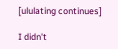[ululating continues]

I didn't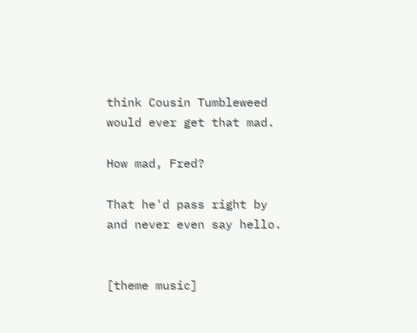think Cousin Tumbleweed
would ever get that mad.

How mad, Fred?

That he'd pass right by
and never even say hello.


[theme music]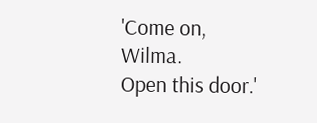'Come on, Wilma.
Open this door.'